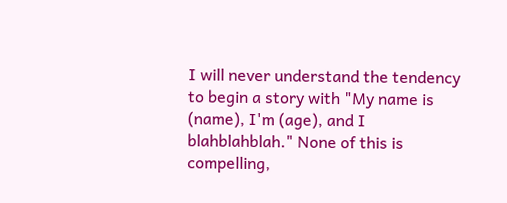I will never understand the tendency to begin a story with "My name is (name), I'm (age), and I blahblahblah." None of this is compelling,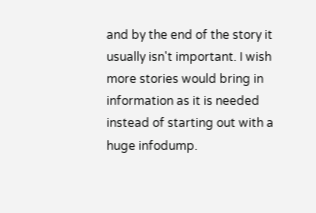and by the end of the story it usually isn't important. I wish more stories would bring in information as it is needed instead of starting out with a huge infodump.